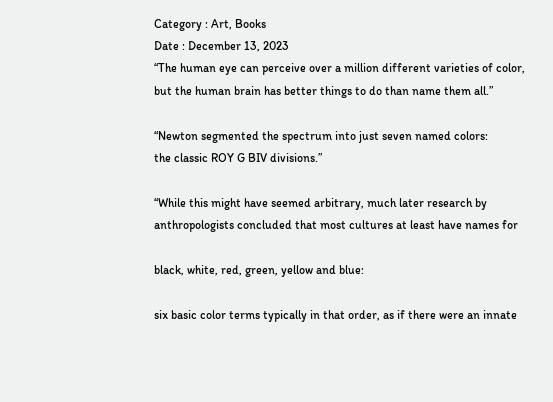Category : Art, Books
Date : December 13, 2023
“The human eye can perceive over a million different varieties of color, but the human brain has better things to do than name them all.”

“Newton segmented the spectrum into just seven named colors:
the classic ROY G BIV divisions.”

“While this might have seemed arbitrary, much later research by anthropologists concluded that most cultures at least have names for

black, white, red, green, yellow and blue:

six basic color terms typically in that order, as if there were an innate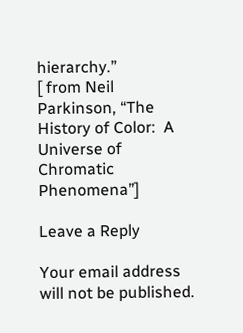hierarchy.”
[ from Neil Parkinson, “The History of Color:  A Universe of Chromatic Phenomena”]

Leave a Reply

Your email address will not be published.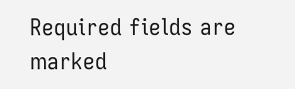Required fields are marked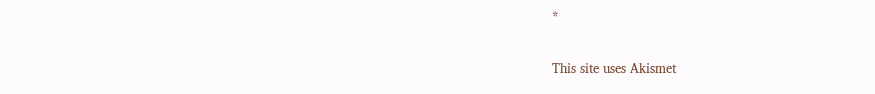*

This site uses Akismet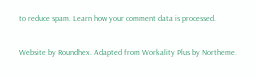to reduce spam. Learn how your comment data is processed.

Website by Roundhex. Adapted from Workality Plus by Northeme.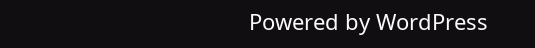Powered by WordPress